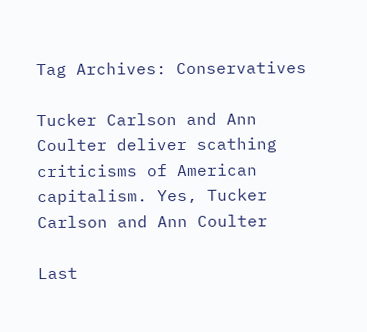Tag Archives: Conservatives

Tucker Carlson and Ann Coulter deliver scathing criticisms of American capitalism. Yes, Tucker Carlson and Ann Coulter

Last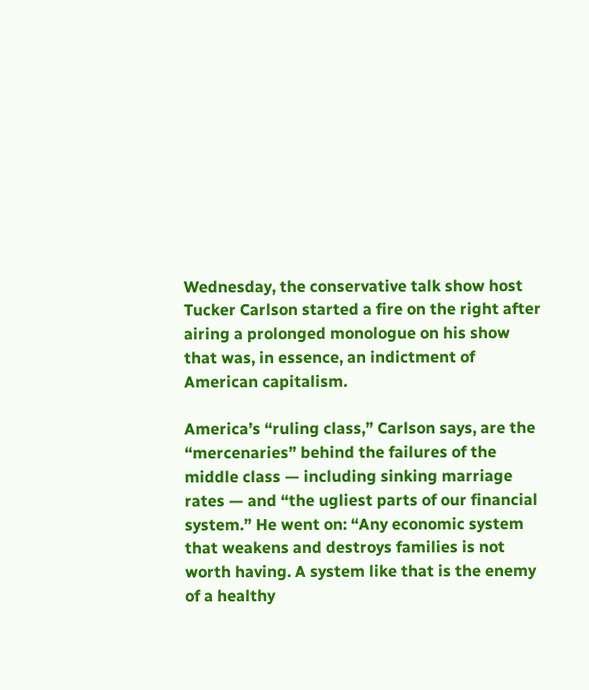Wednesday, the conservative talk show host Tucker Carlson started a fire on the right after airing a prolonged monologue on his show that was, in essence, an indictment of American capitalism.

America’s “ruling class,” Carlson says, are the “mercenaries” behind the failures of the middle class — including sinking marriage rates — and “the ugliest parts of our financial system.” He went on: “Any economic system that weakens and destroys families is not worth having. A system like that is the enemy of a healthy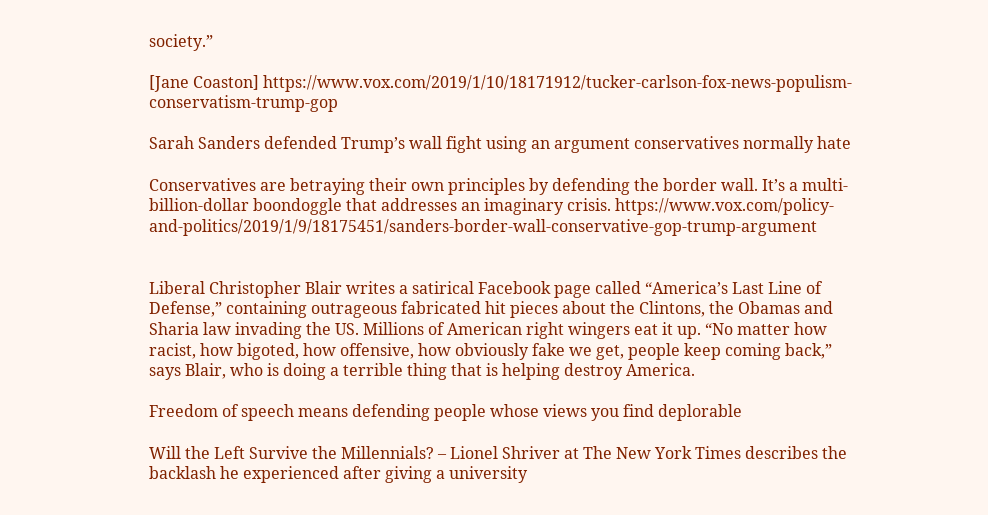society.”

[Jane Coaston] https://www.vox.com/2019/1/10/18171912/tucker-carlson-fox-news-populism-conservatism-trump-gop

Sarah Sanders defended Trump’s wall fight using an argument conservatives normally hate

Conservatives are betraying their own principles by defending the border wall. It’s a multi-billion-dollar boondoggle that addresses an imaginary crisis. https://www.vox.com/policy-and-politics/2019/1/9/18175451/sanders-border-wall-conservative-gop-trump-argument


Liberal Christopher Blair writes a satirical Facebook page called “America’s Last Line of Defense,” containing outrageous fabricated hit pieces about the Clintons, the Obamas and Sharia law invading the US. Millions of American right wingers eat it up. “No matter how racist, how bigoted, how offensive, how obviously fake we get, people keep coming back,” says Blair, who is doing a terrible thing that is helping destroy America.

Freedom of speech means defending people whose views you find deplorable

Will the Left Survive the Millennials? – Lionel Shriver at The New York Times describes the backlash he experienced after giving a university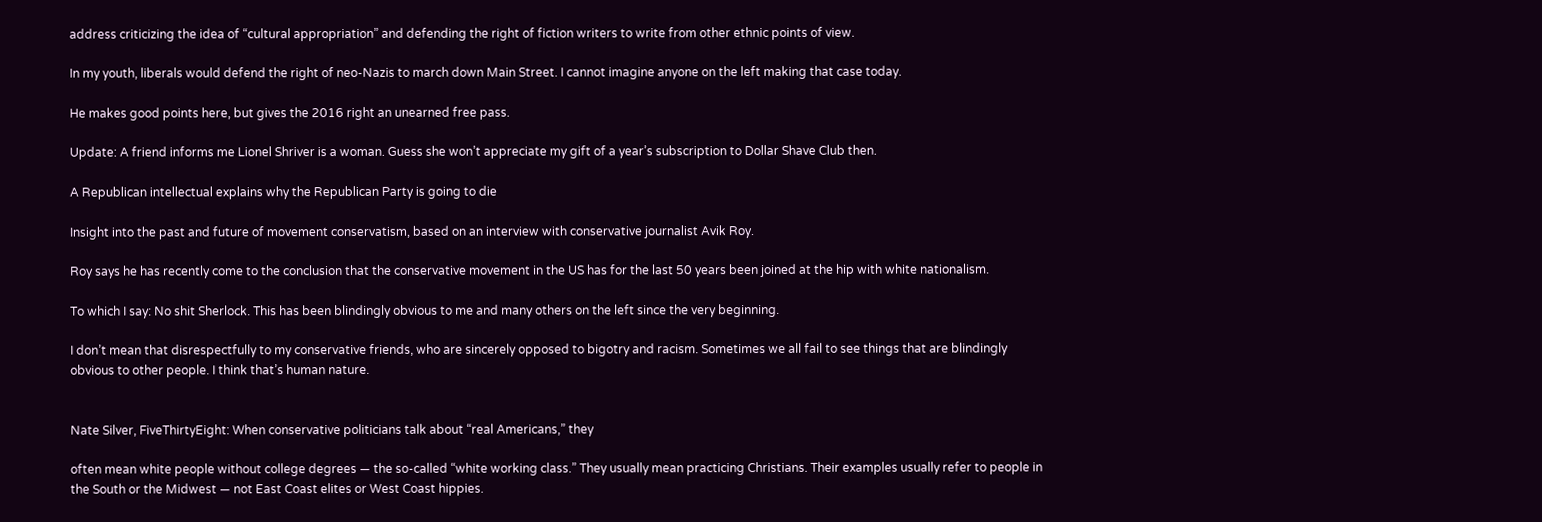address criticizing the idea of “cultural appropriation” and defending the right of fiction writers to write from other ethnic points of view.

In my youth, liberals would defend the right of neo-Nazis to march down Main Street. I cannot imagine anyone on the left making that case today.

He makes good points here, but gives the 2016 right an unearned free pass.

Update: A friend informs me Lionel Shriver is a woman. Guess she won’t appreciate my gift of a year’s subscription to Dollar Shave Club then.

A Republican intellectual explains why the Republican Party is going to die

Insight into the past and future of movement conservatism, based on an interview with conservative journalist Avik Roy.

Roy says he has recently come to the conclusion that the conservative movement in the US has for the last 50 years been joined at the hip with white nationalism.

To which I say: No shit Sherlock. This has been blindingly obvious to me and many others on the left since the very beginning.

I don’t mean that disrespectfully to my conservative friends, who are sincerely opposed to bigotry and racism. Sometimes we all fail to see things that are blindingly obvious to other people. I think that’s human nature.


Nate Silver, FiveThirtyEight: When conservative politicians talk about “real Americans,” they

often mean white people without college degrees — the so-called “white working class.” They usually mean practicing Christians. Their examples usually refer to people in the South or the Midwest — not East Coast elites or West Coast hippies.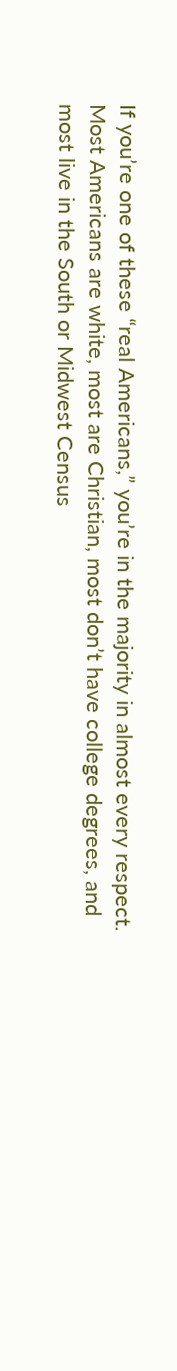If you’re one of these “real Americans,” you’re in the majority in almost every respect. Most Americans are white, most are Christian, most don’t have college degrees, and most live in the South or Midwest Census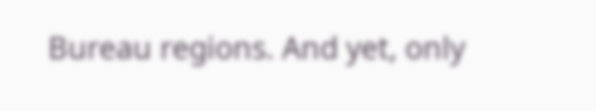Bureau regions. And yet, only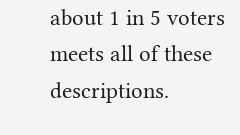about 1 in 5 voters meets all of these descriptions.